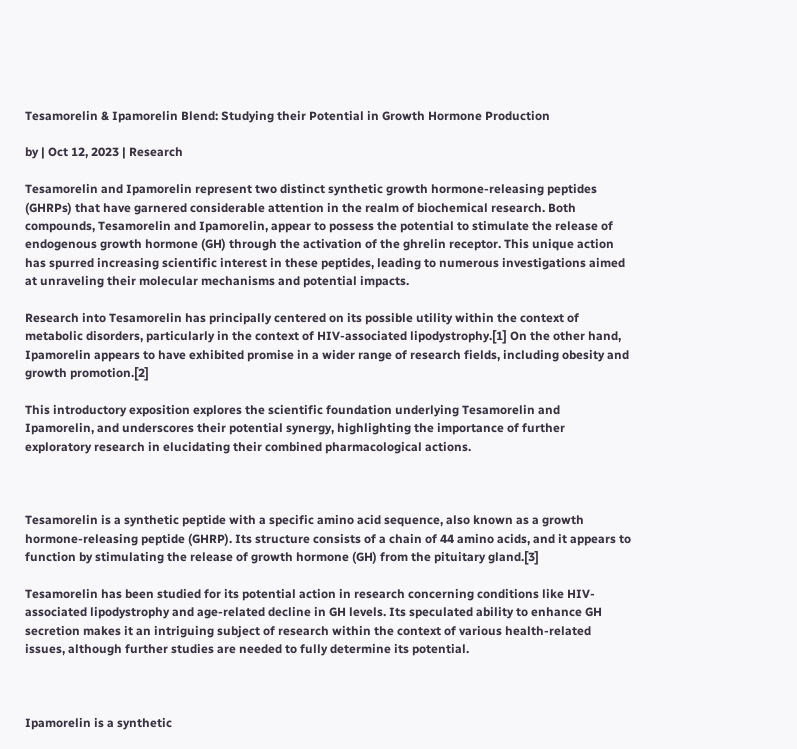Tesamorelin & Ipamorelin Blend: Studying their Potential in Growth Hormone Production

by | Oct 12, 2023 | Research

Tesamorelin and Ipamorelin represent two distinct synthetic growth hormone-releasing peptides (GHRPs) that have garnered considerable attention in the realm of biochemical research. Both compounds, Tesamorelin and Ipamorelin, appear to possess the potential to stimulate the release of endogenous growth hormone (GH) through the activation of the ghrelin receptor. This unique action has spurred increasing scientific interest in these peptides, leading to numerous investigations aimed at unraveling their molecular mechanisms and potential impacts.

Research into Tesamorelin has principally centered on its possible utility within the context of metabolic disorders, particularly in the context of HIV-associated lipodystrophy.[1] On the other hand, Ipamorelin appears to have exhibited promise in a wider range of research fields, including obesity and growth promotion.[2]

This introductory exposition explores the scientific foundation underlying Tesamorelin and Ipamorelin, and underscores their potential synergy, highlighting the importance of further exploratory research in elucidating their combined pharmacological actions.



Tesamorelin is a synthetic peptide with a specific amino acid sequence, also known as a growth hormone-releasing peptide (GHRP). Its structure consists of a chain of 44 amino acids, and it appears to function by stimulating the release of growth hormone (GH) from the pituitary gland.[3]

Tesamorelin has been studied for its potential action in research concerning conditions like HIV-associated lipodystrophy and age-related decline in GH levels. Its speculated ability to enhance GH secretion makes it an intriguing subject of research within the context of various health-related issues, although further studies are needed to fully determine its potential.



Ipamorelin is a synthetic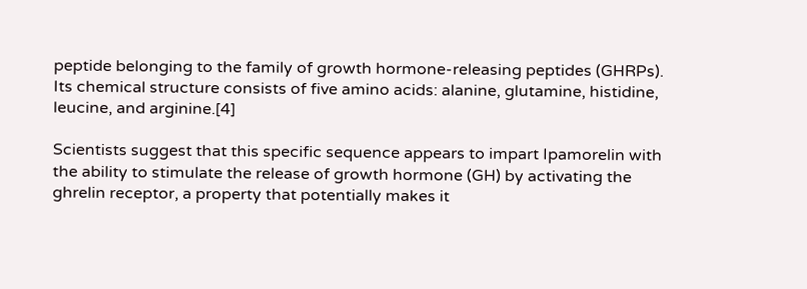peptide belonging to the family of growth hormone-releasing peptides (GHRPs). Its chemical structure consists of five amino acids: alanine, glutamine, histidine, leucine, and arginine.[4]

Scientists suggest that this specific sequence appears to impart Ipamorelin with the ability to stimulate the release of growth hormone (GH) by activating the ghrelin receptor, a property that potentially makes it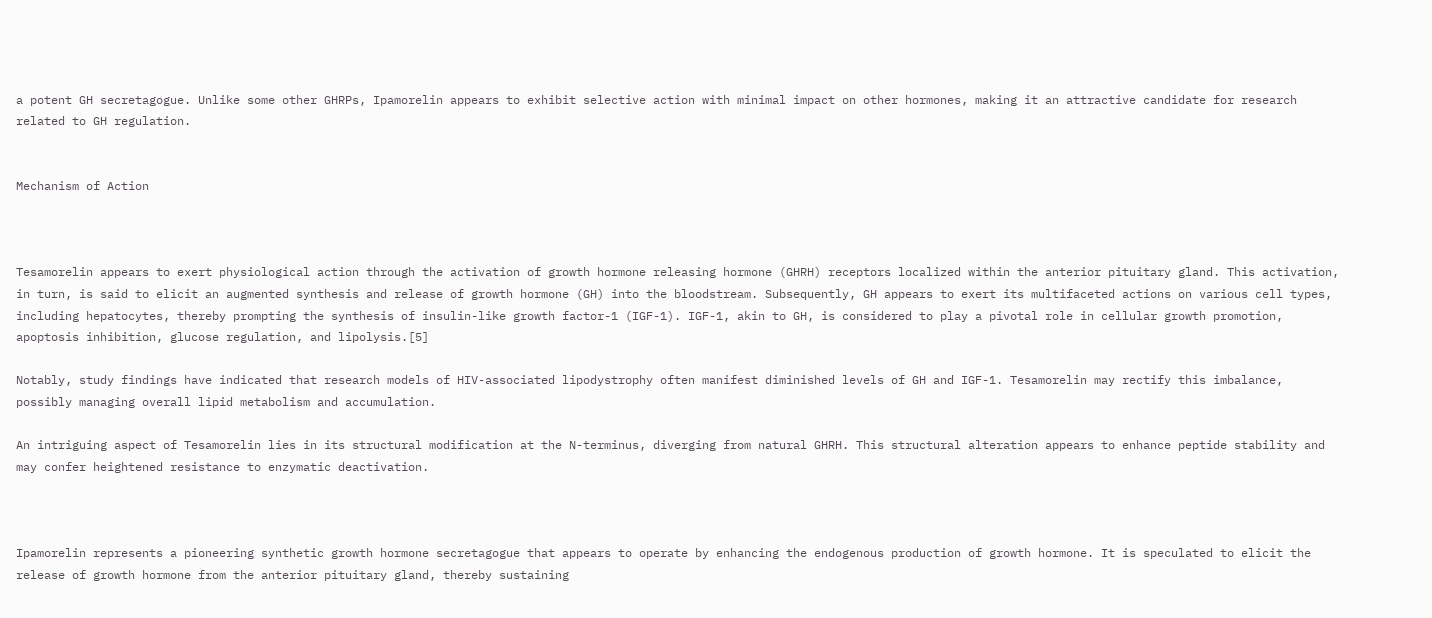a potent GH secretagogue. Unlike some other GHRPs, Ipamorelin appears to exhibit selective action with minimal impact on other hormones, making it an attractive candidate for research related to GH regulation.


Mechanism of Action



Tesamorelin appears to exert physiological action through the activation of growth hormone releasing hormone (GHRH) receptors localized within the anterior pituitary gland. This activation, in turn, is said to elicit an augmented synthesis and release of growth hormone (GH) into the bloodstream. Subsequently, GH appears to exert its multifaceted actions on various cell types, including hepatocytes, thereby prompting the synthesis of insulin-like growth factor-1 (IGF-1). IGF-1, akin to GH, is considered to play a pivotal role in cellular growth promotion, apoptosis inhibition, glucose regulation, and lipolysis.[5]

Notably, study findings have indicated that research models of HIV-associated lipodystrophy often manifest diminished levels of GH and IGF-1. Tesamorelin may rectify this imbalance, possibly managing overall lipid metabolism and accumulation.

An intriguing aspect of Tesamorelin lies in its structural modification at the N-terminus, diverging from natural GHRH. This structural alteration appears to enhance peptide stability and may confer heightened resistance to enzymatic deactivation.



Ipamorelin represents a pioneering synthetic growth hormone secretagogue that appears to operate by enhancing the endogenous production of growth hormone. It is speculated to elicit the release of growth hormone from the anterior pituitary gland, thereby sustaining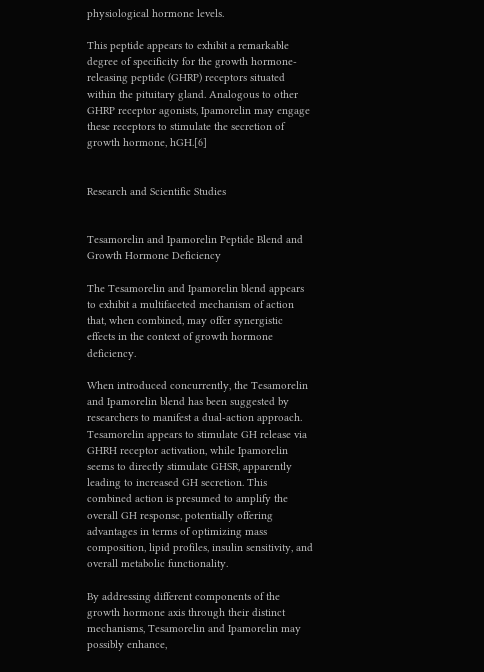physiological hormone levels.

This peptide appears to exhibit a remarkable degree of specificity for the growth hormone-releasing peptide (GHRP) receptors situated within the pituitary gland. Analogous to other GHRP receptor agonists, Ipamorelin may engage these receptors to stimulate the secretion of growth hormone, hGH.[6]


Research and Scientific Studies


Tesamorelin and Ipamorelin Peptide Blend and Growth Hormone Deficiency

The Tesamorelin and Ipamorelin blend appears to exhibit a multifaceted mechanism of action that, when combined, may offer synergistic effects in the context of growth hormone deficiency.

When introduced concurrently, the Tesamorelin and Ipamorelin blend has been suggested by researchers to manifest a dual-action approach. Tesamorelin appears to stimulate GH release via GHRH receptor activation, while Ipamorelin seems to directly stimulate GHSR, apparently leading to increased GH secretion. This combined action is presumed to amplify the overall GH response, potentially offering advantages in terms of optimizing mass composition, lipid profiles, insulin sensitivity, and overall metabolic functionality.

By addressing different components of the growth hormone axis through their distinct mechanisms, Tesamorelin and Ipamorelin may possibly enhance,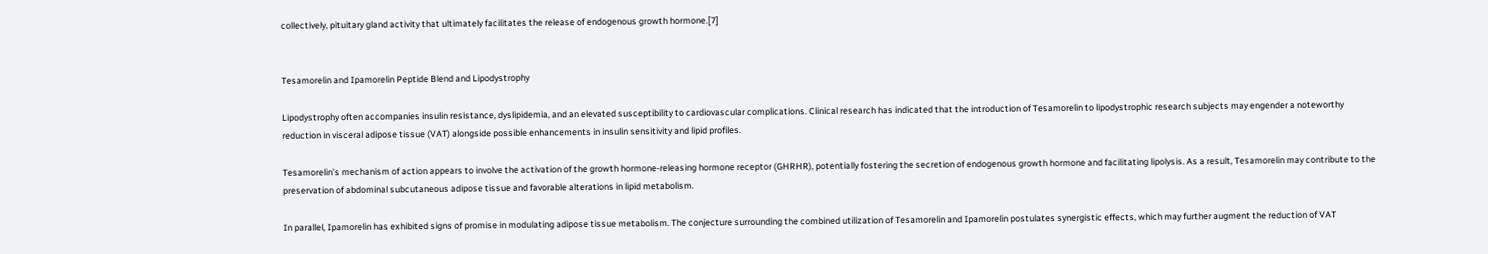collectively, pituitary gland activity that ultimately facilitates the release of endogenous growth hormone.[7]


Tesamorelin and Ipamorelin Peptide Blend and Lipodystrophy

Lipodystrophy often accompanies insulin resistance, dyslipidemia, and an elevated susceptibility to cardiovascular complications. Clinical research has indicated that the introduction of Tesamorelin to lipodystrophic research subjects may engender a noteworthy reduction in visceral adipose tissue (VAT) alongside possible enhancements in insulin sensitivity and lipid profiles.

Tesamorelin’s mechanism of action appears to involve the activation of the growth hormone-releasing hormone receptor (GHRHR), potentially fostering the secretion of endogenous growth hormone and facilitating lipolysis. As a result, Tesamorelin may contribute to the preservation of abdominal subcutaneous adipose tissue and favorable alterations in lipid metabolism.

In parallel, Ipamorelin has exhibited signs of promise in modulating adipose tissue metabolism. The conjecture surrounding the combined utilization of Tesamorelin and Ipamorelin postulates synergistic effects, which may further augment the reduction of VAT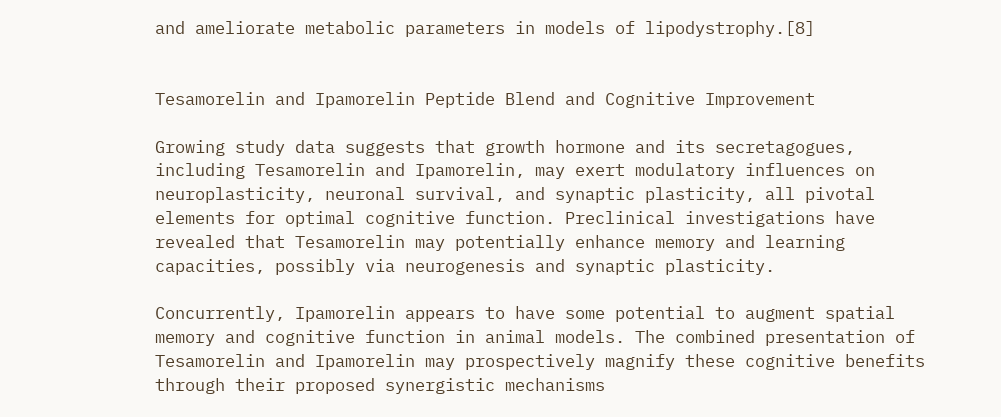and ameliorate metabolic parameters in models of lipodystrophy.[8]


Tesamorelin and Ipamorelin Peptide Blend and Cognitive Improvement

Growing study data suggests that growth hormone and its secretagogues, including Tesamorelin and Ipamorelin, may exert modulatory influences on neuroplasticity, neuronal survival, and synaptic plasticity, all pivotal elements for optimal cognitive function. Preclinical investigations have revealed that Tesamorelin may potentially enhance memory and learning capacities, possibly via neurogenesis and synaptic plasticity.

Concurrently, Ipamorelin appears to have some potential to augment spatial memory and cognitive function in animal models. The combined presentation of Tesamorelin and Ipamorelin may prospectively magnify these cognitive benefits through their proposed synergistic mechanisms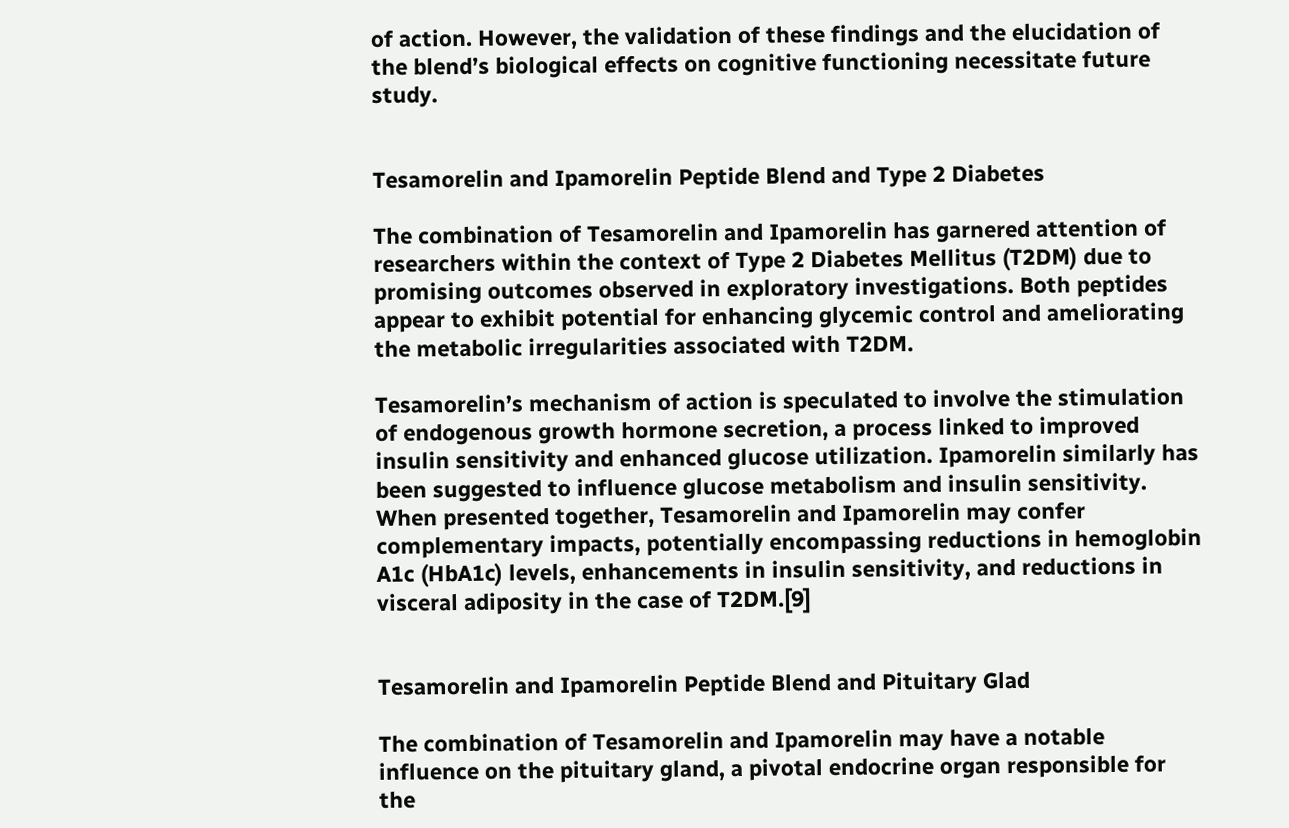of action. However, the validation of these findings and the elucidation of the blend’s biological effects on cognitive functioning necessitate future study.


Tesamorelin and Ipamorelin Peptide Blend and Type 2 Diabetes

The combination of Tesamorelin and Ipamorelin has garnered attention of researchers within the context of Type 2 Diabetes Mellitus (T2DM) due to promising outcomes observed in exploratory investigations. Both peptides appear to exhibit potential for enhancing glycemic control and ameliorating the metabolic irregularities associated with T2DM.

Tesamorelin’s mechanism of action is speculated to involve the stimulation of endogenous growth hormone secretion, a process linked to improved insulin sensitivity and enhanced glucose utilization. Ipamorelin similarly has been suggested to influence glucose metabolism and insulin sensitivity. When presented together, Tesamorelin and Ipamorelin may confer complementary impacts, potentially encompassing reductions in hemoglobin A1c (HbA1c) levels, enhancements in insulin sensitivity, and reductions in visceral adiposity in the case of T2DM.[9]


Tesamorelin and Ipamorelin Peptide Blend and Pituitary Glad

The combination of Tesamorelin and Ipamorelin may have a notable influence on the pituitary gland, a pivotal endocrine organ responsible for the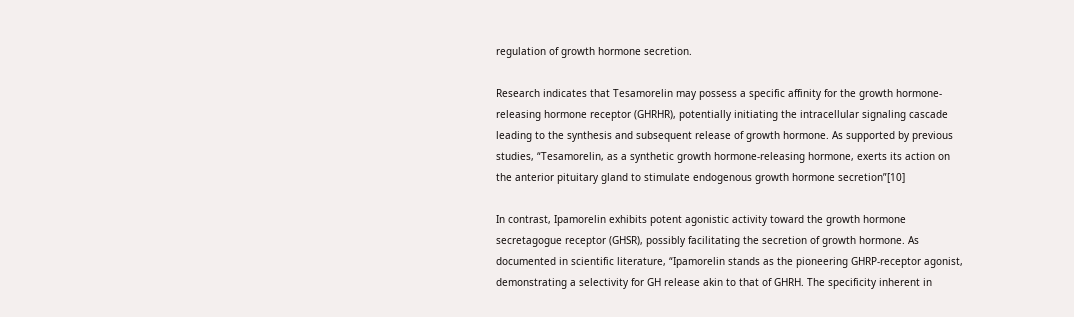regulation of growth hormone secretion.

Research indicates that Tesamorelin may possess a specific affinity for the growth hormone-releasing hormone receptor (GHRHR), potentially initiating the intracellular signaling cascade leading to the synthesis and subsequent release of growth hormone. As supported by previous studies, “Tesamorelin, as a synthetic growth hormone-releasing hormone, exerts its action on the anterior pituitary gland to stimulate endogenous growth hormone secretion”[10]

In contrast, Ipamorelin exhibits potent agonistic activity toward the growth hormone secretagogue receptor (GHSR), possibly facilitating the secretion of growth hormone. As documented in scientific literature, “Ipamorelin stands as the pioneering GHRP-receptor agonist, demonstrating a selectivity for GH release akin to that of GHRH. The specificity inherent in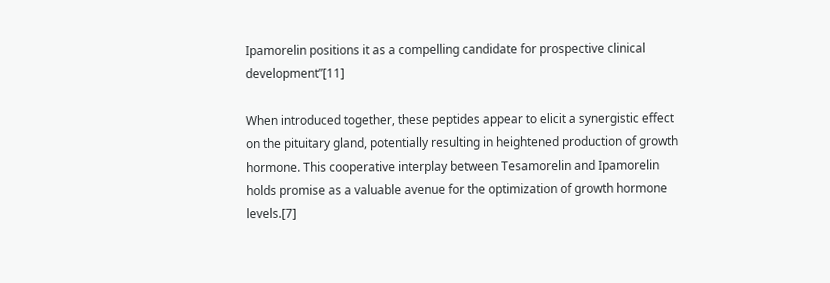Ipamorelin positions it as a compelling candidate for prospective clinical development”[11]

When introduced together, these peptides appear to elicit a synergistic effect on the pituitary gland, potentially resulting in heightened production of growth hormone. This cooperative interplay between Tesamorelin and Ipamorelin holds promise as a valuable avenue for the optimization of growth hormone levels.[7]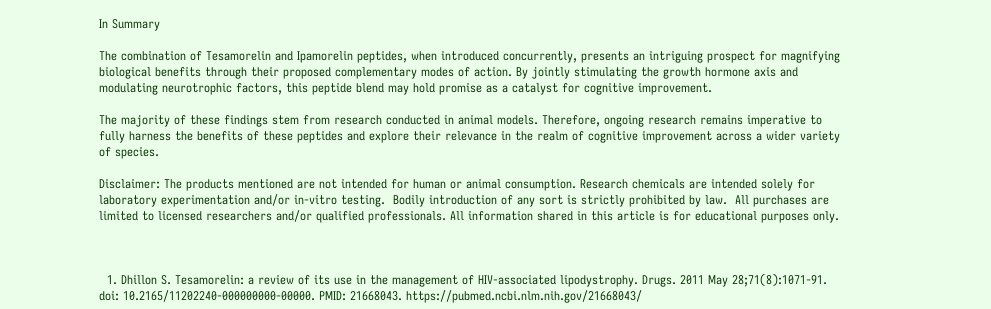In Summary

The combination of Tesamorelin and Ipamorelin peptides, when introduced concurrently, presents an intriguing prospect for magnifying biological benefits through their proposed complementary modes of action. By jointly stimulating the growth hormone axis and modulating neurotrophic factors, this peptide blend may hold promise as a catalyst for cognitive improvement.

The majority of these findings stem from research conducted in animal models. Therefore, ongoing research remains imperative to fully harness the benefits of these peptides and explore their relevance in the realm of cognitive improvement across a wider variety of species.

Disclaimer: The products mentioned are not intended for human or animal consumption. Research chemicals are intended solely for laboratory experimentation and/or in-vitro testing.  Bodily introduction of any sort is strictly prohibited by law.  All purchases are limited to licensed researchers and/or qualified professionals. All information shared in this article is for educational purposes only.



  1. Dhillon S. Tesamorelin: a review of its use in the management of HIV-associated lipodystrophy. Drugs. 2011 May 28;71(8):1071-91. doi: 10.2165/11202240-000000000-00000. PMID: 21668043. https://pubmed.ncbi.nlm.nih.gov/21668043/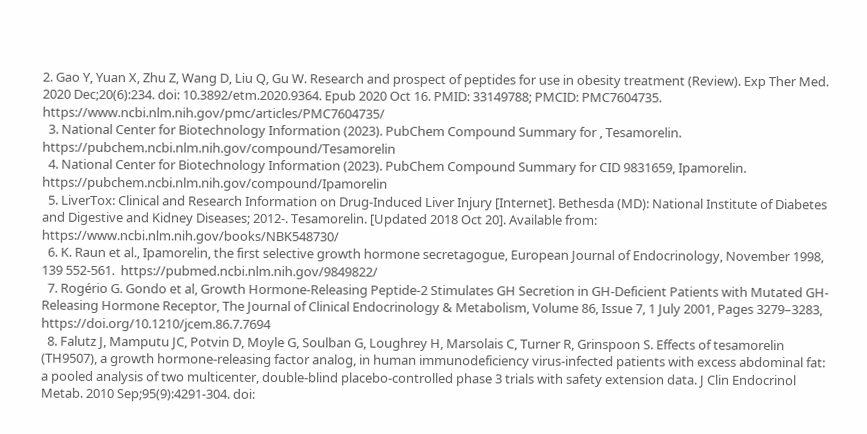2. Gao Y, Yuan X, Zhu Z, Wang D, Liu Q, Gu W. Research and prospect of peptides for use in obesity treatment (Review). Exp Ther Med. 2020 Dec;20(6):234. doi: 10.3892/etm.2020.9364. Epub 2020 Oct 16. PMID: 33149788; PMCID: PMC7604735. https://www.ncbi.nlm.nih.gov/pmc/articles/PMC7604735/
  3. National Center for Biotechnology Information (2023). PubChem Compound Summary for , Tesamorelin. https://pubchem.ncbi.nlm.nih.gov/compound/Tesamorelin
  4. National Center for Biotechnology Information (2023). PubChem Compound Summary for CID 9831659, Ipamorelin. https://pubchem.ncbi.nlm.nih.gov/compound/Ipamorelin
  5. LiverTox: Clinical and Research Information on Drug-Induced Liver Injury [Internet]. Bethesda (MD): National Institute of Diabetes and Digestive and Kidney Diseases; 2012-. Tesamorelin. [Updated 2018 Oct 20]. Available from: https://www.ncbi.nlm.nih.gov/books/NBK548730/
  6. K. Raun et al., Ipamorelin, the first selective growth hormone secretagogue, European Journal of Endocrinology, November 1998, 139 552-561.  https://pubmed.ncbi.nlm.nih.gov/9849822/
  7. Rogério G. Gondo et al, Growth Hormone-Releasing Peptide-2 Stimulates GH Secretion in GH-Deficient Patients with Mutated GH-Releasing Hormone Receptor, The Journal of Clinical Endocrinology & Metabolism, Volume 86, Issue 7, 1 July 2001, Pages 3279–3283, https://doi.org/10.1210/jcem.86.7.7694
  8. Falutz J, Mamputu JC, Potvin D, Moyle G, Soulban G, Loughrey H, Marsolais C, Turner R, Grinspoon S. Effects of tesamorelin (TH9507), a growth hormone-releasing factor analog, in human immunodeficiency virus-infected patients with excess abdominal fat: a pooled analysis of two multicenter, double-blind placebo-controlled phase 3 trials with safety extension data. J Clin Endocrinol Metab. 2010 Sep;95(9):4291-304. doi: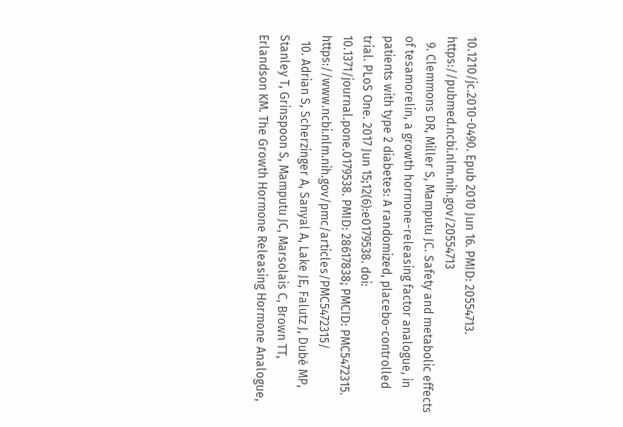10.1210/jc.2010-0490. Epub 2010 Jun 16. PMID: 20554713. https://pubmed.ncbi.nlm.nih.gov/20554713
  9. Clemmons DR, Miller S, Mamputu JC. Safety and metabolic effects of tesamorelin, a growth hormone-releasing factor analogue, in patients with type 2 diabetes: A randomized, placebo-controlled trial. PLoS One. 2017 Jun 15;12(6):e0179538. doi: 10.1371/journal.pone.0179538. PMID: 28617838; PMCID: PMC5472315. https://www.ncbi.nlm.nih.gov/pmc/articles/PMC5472315/
  10. Adrian S, Scherzinger A, Sanyal A, Lake JE, Falutz J, Dubé MP, Stanley T, Grinspoon S, Mamputu JC, Marsolais C, Brown TT, Erlandson KM. The Growth Hormone Releasing Hormone Analogue,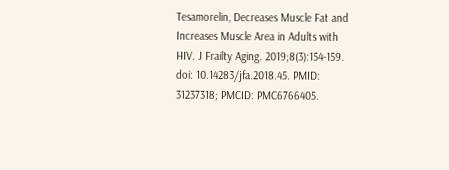Tesamorelin, Decreases Muscle Fat and Increases Muscle Area in Adults with HIV. J Frailty Aging. 2019;8(3):154-159. doi: 10.14283/jfa.2018.45. PMID: 31237318; PMCID: PMC6766405.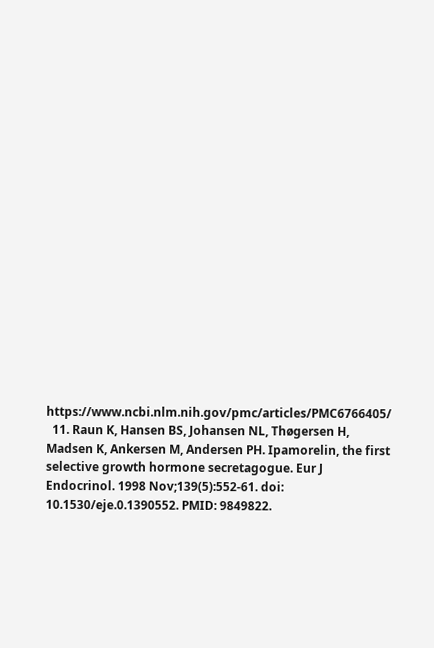https://www.ncbi.nlm.nih.gov/pmc/articles/PMC6766405/
  11. Raun K, Hansen BS, Johansen NL, Thøgersen H, Madsen K, Ankersen M, Andersen PH. Ipamorelin, the first selective growth hormone secretagogue. Eur J Endocrinol. 1998 Nov;139(5):552-61. doi: 10.1530/eje.0.1390552. PMID: 9849822.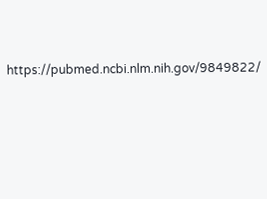https://pubmed.ncbi.nlm.nih.gov/9849822/